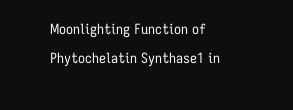Moonlighting Function of Phytochelatin Synthase1 in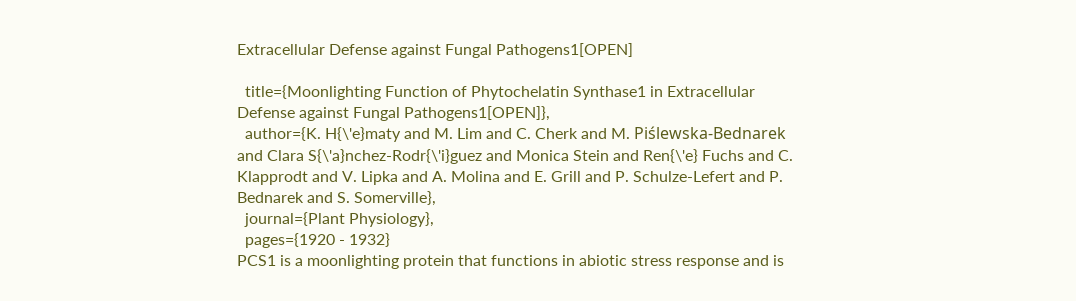Extracellular Defense against Fungal Pathogens1[OPEN]

  title={Moonlighting Function of Phytochelatin Synthase1 in Extracellular Defense against Fungal Pathogens1[OPEN]},
  author={K. H{\'e}maty and M. Lim and C. Cherk and M. Piślewska-Bednarek and Clara S{\'a}nchez-Rodr{\'i}guez and Monica Stein and Ren{\'e} Fuchs and C. Klapprodt and V. Lipka and A. Molina and E. Grill and P. Schulze-Lefert and P. Bednarek and S. Somerville},
  journal={Plant Physiology},
  pages={1920 - 1932}
PCS1 is a moonlighting protein that functions in abiotic stress response and is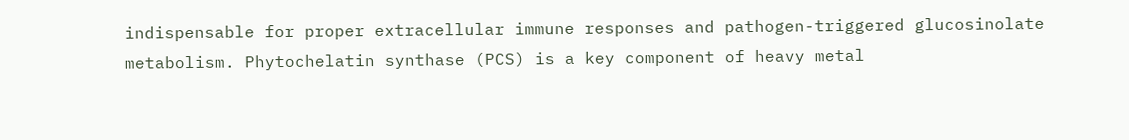indispensable for proper extracellular immune responses and pathogen-triggered glucosinolate metabolism. Phytochelatin synthase (PCS) is a key component of heavy metal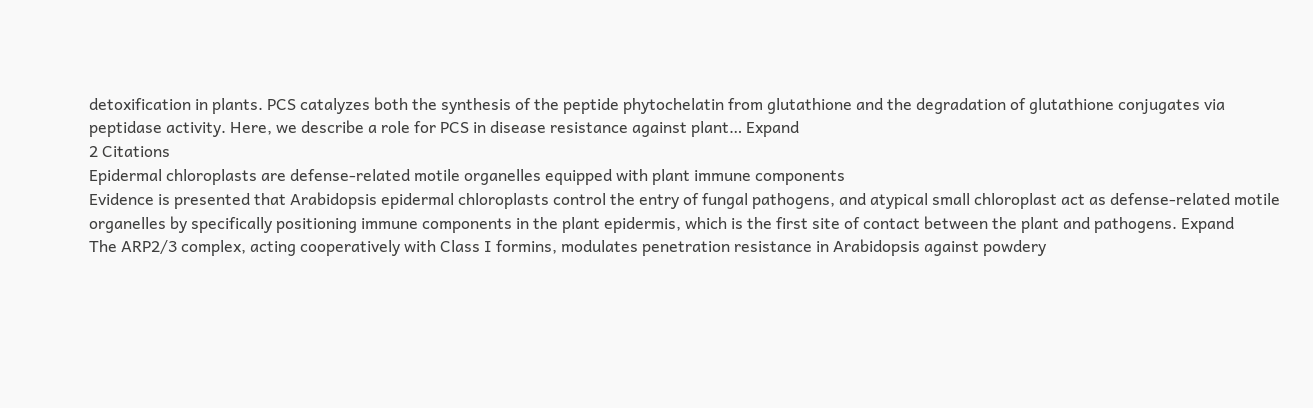detoxification in plants. PCS catalyzes both the synthesis of the peptide phytochelatin from glutathione and the degradation of glutathione conjugates via peptidase activity. Here, we describe a role for PCS in disease resistance against plant… Expand
2 Citations
Epidermal chloroplasts are defense-related motile organelles equipped with plant immune components
Evidence is presented that Arabidopsis epidermal chloroplasts control the entry of fungal pathogens, and atypical small chloroplast act as defense-related motile organelles by specifically positioning immune components in the plant epidermis, which is the first site of contact between the plant and pathogens. Expand
The ARP2/3 complex, acting cooperatively with Class I formins, modulates penetration resistance in Arabidopsis against powdery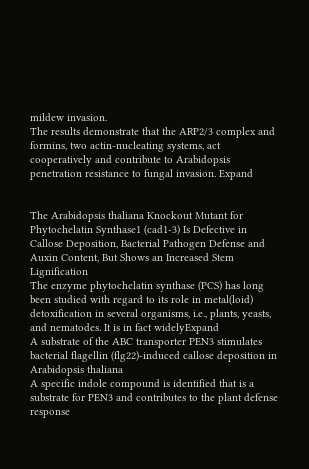mildew invasion.
The results demonstrate that the ARP2/3 complex and formins, two actin-nucleating systems, act cooperatively and contribute to Arabidopsis penetration resistance to fungal invasion. Expand


The Arabidopsis thaliana Knockout Mutant for Phytochelatin Synthase1 (cad1-3) Is Defective in Callose Deposition, Bacterial Pathogen Defense and Auxin Content, But Shows an Increased Stem Lignification
The enzyme phytochelatin synthase (PCS) has long been studied with regard to its role in metal(loid) detoxification in several organisms, i.e., plants, yeasts, and nematodes. It is in fact widelyExpand
A substrate of the ABC transporter PEN3 stimulates bacterial flagellin (flg22)-induced callose deposition in Arabidopsis thaliana
A specific indole compound is identified that is a substrate for PEN3 and contributes to the plant defense response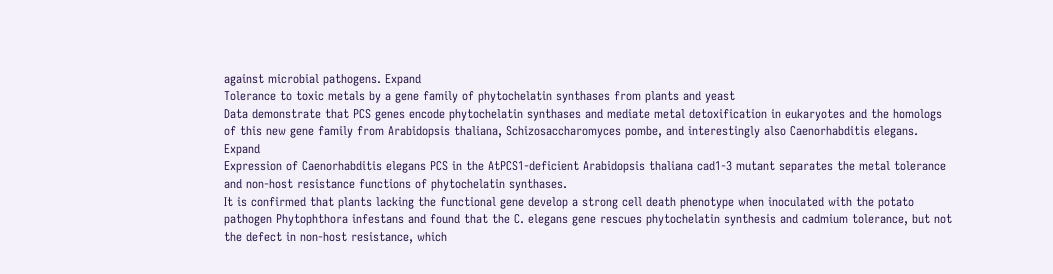against microbial pathogens. Expand
Tolerance to toxic metals by a gene family of phytochelatin synthases from plants and yeast
Data demonstrate that PCS genes encode phytochelatin synthases and mediate metal detoxification in eukaryotes and the homologs of this new gene family from Arabidopsis thaliana, Schizosaccharomyces pombe, and interestingly also Caenorhabditis elegans. Expand
Expression of Caenorhabditis elegans PCS in the AtPCS1-deficient Arabidopsis thaliana cad1-3 mutant separates the metal tolerance and non-host resistance functions of phytochelatin synthases.
It is confirmed that plants lacking the functional gene develop a strong cell death phenotype when inoculated with the potato pathogen Phytophthora infestans and found that the C. elegans gene rescues phytochelatin synthesis and cadmium tolerance, but not the defect in non-host resistance, which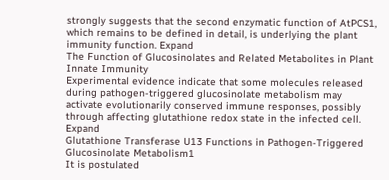strongly suggests that the second enzymatic function of AtPCS1, which remains to be defined in detail, is underlying the plant immunity function. Expand
The Function of Glucosinolates and Related Metabolites in Plant Innate Immunity
Experimental evidence indicate that some molecules released during pathogen-triggered glucosinolate metabolism may activate evolutionarily conserved immune responses, possibly through affecting glutathione redox state in the infected cell. Expand
Glutathione Transferase U13 Functions in Pathogen-Triggered Glucosinolate Metabolism1
It is postulated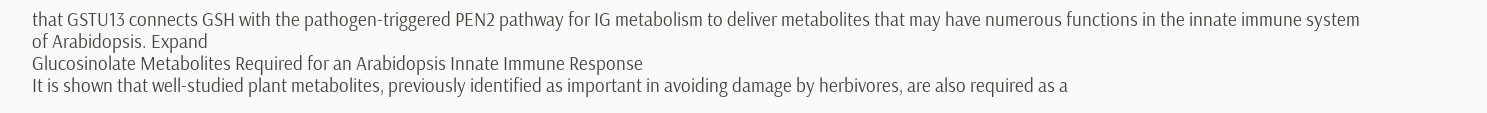that GSTU13 connects GSH with the pathogen-triggered PEN2 pathway for IG metabolism to deliver metabolites that may have numerous functions in the innate immune system of Arabidopsis. Expand
Glucosinolate Metabolites Required for an Arabidopsis Innate Immune Response
It is shown that well-studied plant metabolites, previously identified as important in avoiding damage by herbivores, are also required as a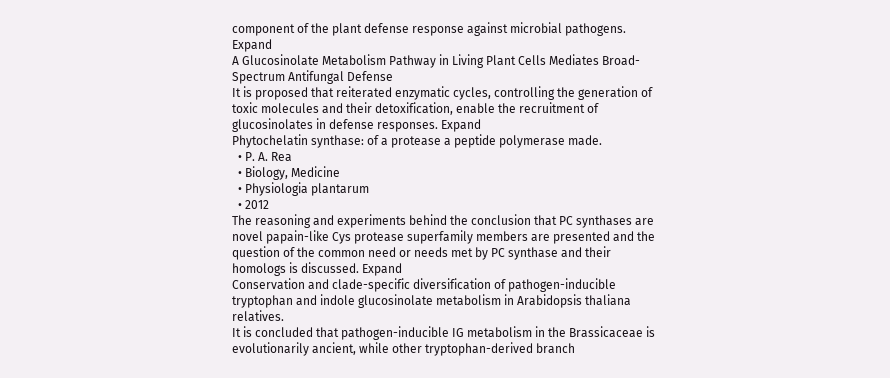component of the plant defense response against microbial pathogens. Expand
A Glucosinolate Metabolism Pathway in Living Plant Cells Mediates Broad-Spectrum Antifungal Defense
It is proposed that reiterated enzymatic cycles, controlling the generation of toxic molecules and their detoxification, enable the recruitment of glucosinolates in defense responses. Expand
Phytochelatin synthase: of a protease a peptide polymerase made.
  • P. A. Rea
  • Biology, Medicine
  • Physiologia plantarum
  • 2012
The reasoning and experiments behind the conclusion that PC synthases are novel papain-like Cys protease superfamily members are presented and the question of the common need or needs met by PC synthase and their homologs is discussed. Expand
Conservation and clade-specific diversification of pathogen-inducible tryptophan and indole glucosinolate metabolism in Arabidopsis thaliana relatives.
It is concluded that pathogen-inducible IG metabolism in the Brassicaceae is evolutionarily ancient, while other tryptophan-derived branch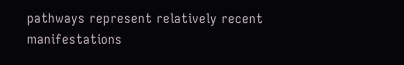pathways represent relatively recent manifestations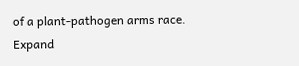of a plant-pathogen arms race. Expand